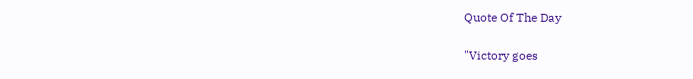Quote Of The Day

"Victory goes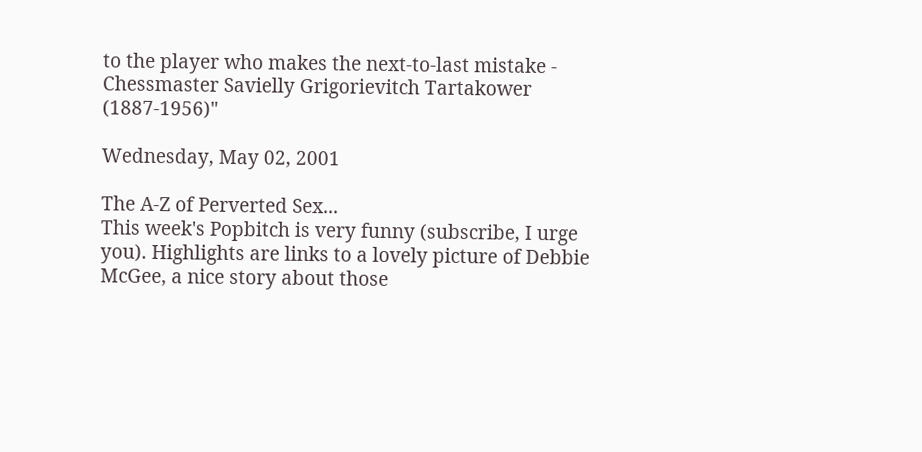to the player who makes the next-to-last mistake - Chessmaster Savielly Grigorievitch Tartakower (1887-1956)"

Wednesday, May 02, 2001

The A-Z of Perverted Sex...
This week's Popbitch is very funny (subscribe, I urge you). Highlights are links to a lovely picture of Debbie McGee, a nice story about those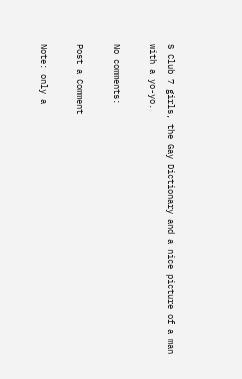S Club 7 girls, the Gay Dictionary and a nice picture of a man with a yo-yo.

No comments:

Post a Comment

Note: only a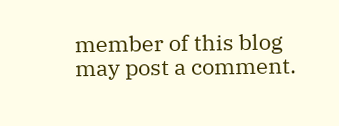member of this blog may post a comment.